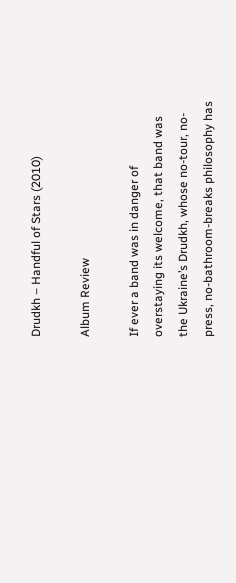Drudkh – Handful of Stars (2010)

Album Review

If ever a band was in danger of overstaying its welcome, that band was the Ukraine’s Drudkh, whose no-tour, no-press, no-bathroom-breaks philosophy has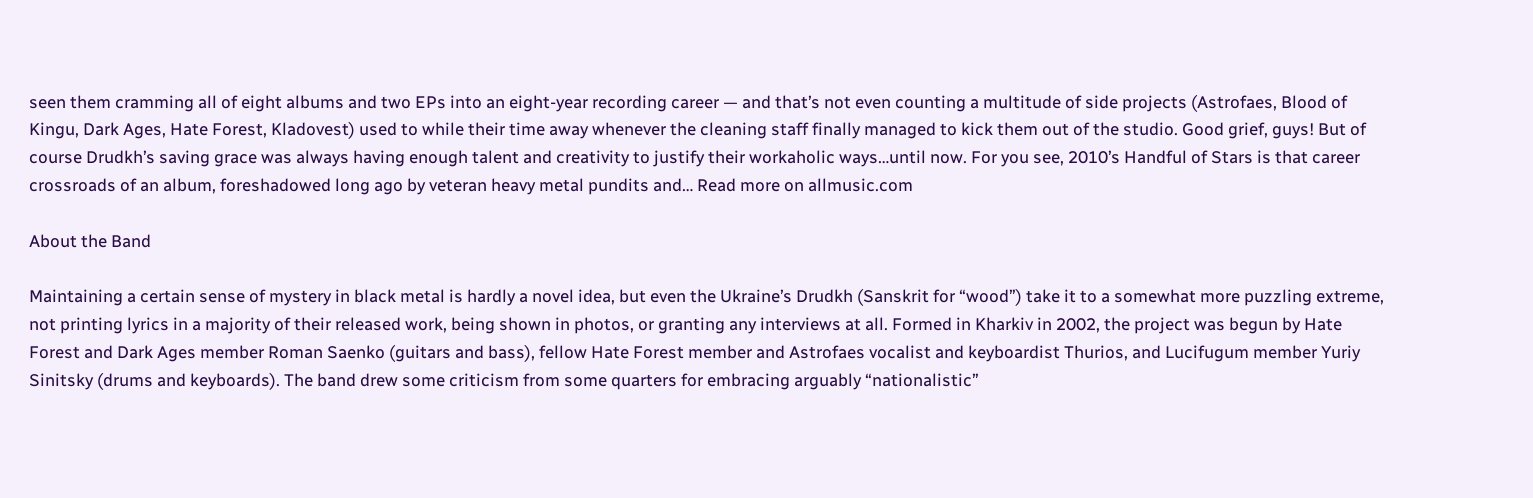seen them cramming all of eight albums and two EPs into an eight-year recording career — and that’s not even counting a multitude of side projects (Astrofaes, Blood of Kingu, Dark Ages, Hate Forest, Kladovest) used to while their time away whenever the cleaning staff finally managed to kick them out of the studio. Good grief, guys! But of course Drudkh’s saving grace was always having enough talent and creativity to justify their workaholic ways…until now. For you see, 2010’s Handful of Stars is that career crossroads of an album, foreshadowed long ago by veteran heavy metal pundits and… Read more on allmusic.com

About the Band

Maintaining a certain sense of mystery in black metal is hardly a novel idea, but even the Ukraine’s Drudkh (Sanskrit for “wood”) take it to a somewhat more puzzling extreme, not printing lyrics in a majority of their released work, being shown in photos, or granting any interviews at all. Formed in Kharkiv in 2002, the project was begun by Hate Forest and Dark Ages member Roman Saenko (guitars and bass), fellow Hate Forest member and Astrofaes vocalist and keyboardist Thurios, and Lucifugum member Yuriy Sinitsky (drums and keyboards). The band drew some criticism from some quarters for embracing arguably “nationalistic”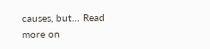causes, but… Read more on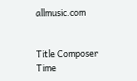allmusic.com


Title Composer Time